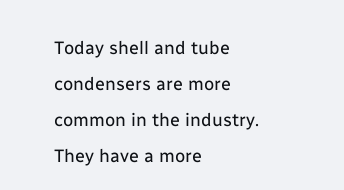Today shell and tube condensers are more common in the industry. They have a more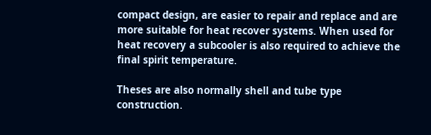compact design, are easier to repair and replace and are more suitable for heat recover systems. When used for heat recovery a subcooler is also required to achieve the final spirit temperature.

Theses are also normally shell and tube type construction.